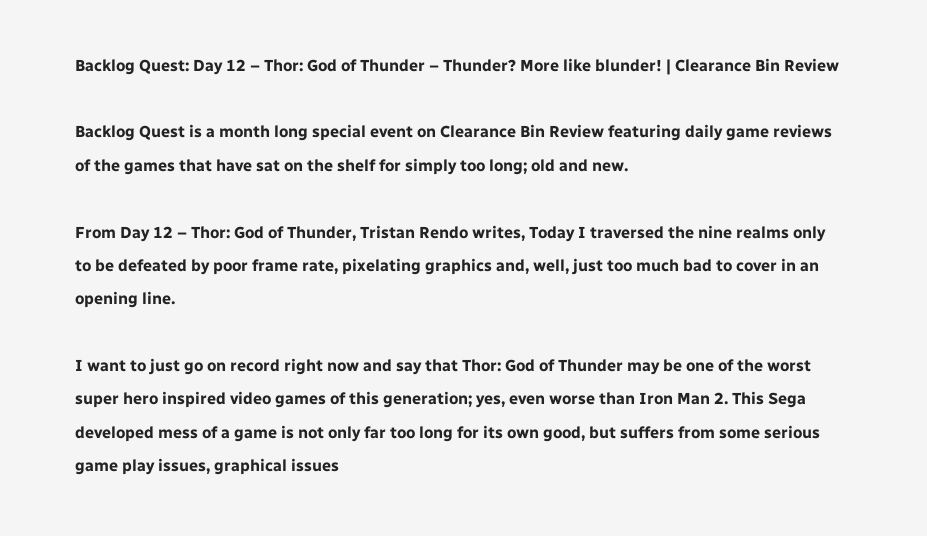Backlog Quest: Day 12 – Thor: God of Thunder – Thunder? More like blunder! | Clearance Bin Review

Backlog Quest is a month long special event on Clearance Bin Review featuring daily game reviews of the games that have sat on the shelf for simply too long; old and new.

From Day 12 – Thor: God of Thunder, Tristan Rendo writes, Today I traversed the nine realms only to be defeated by poor frame rate, pixelating graphics and, well, just too much bad to cover in an opening line.

I want to just go on record right now and say that Thor: God of Thunder may be one of the worst super hero inspired video games of this generation; yes, even worse than Iron Man 2. This Sega developed mess of a game is not only far too long for its own good, but suffers from some serious game play issues, graphical issues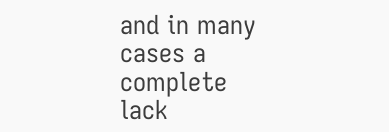and in many cases a complete lack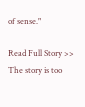of sense."

Read Full Story >>
The story is too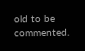old to be commented.